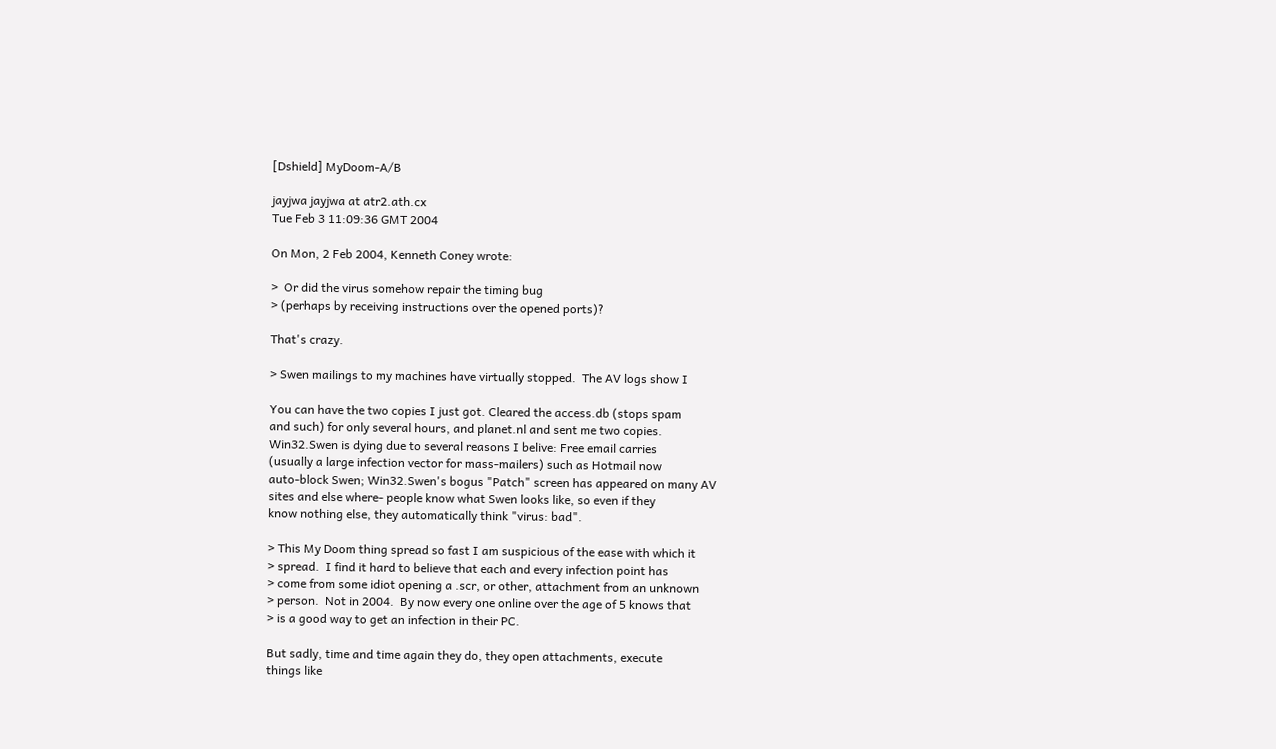[Dshield] MyDoom-A/B

jayjwa jayjwa at atr2.ath.cx
Tue Feb 3 11:09:36 GMT 2004

On Mon, 2 Feb 2004, Kenneth Coney wrote:

>  Or did the virus somehow repair the timing bug
> (perhaps by receiving instructions over the opened ports)?

That's crazy.

> Swen mailings to my machines have virtually stopped.  The AV logs show I

You can have the two copies I just got. Cleared the access.db (stops spam
and such) for only several hours, and planet.nl and sent me two copies.
Win32.Swen is dying due to several reasons I belive: Free email carries
(usually a large infection vector for mass-mailers) such as Hotmail now
auto-block Swen; Win32.Swen's bogus "Patch" screen has appeared on many AV
sites and else where- people know what Swen looks like, so even if they
know nothing else, they automatically think "virus: bad".

> This My Doom thing spread so fast I am suspicious of the ease with which it
> spread.  I find it hard to believe that each and every infection point has
> come from some idiot opening a .scr, or other, attachment from an unknown
> person.  Not in 2004.  By now every one online over the age of 5 knows that
> is a good way to get an infection in their PC.

But sadly, time and time again they do, they open attachments, execute
things like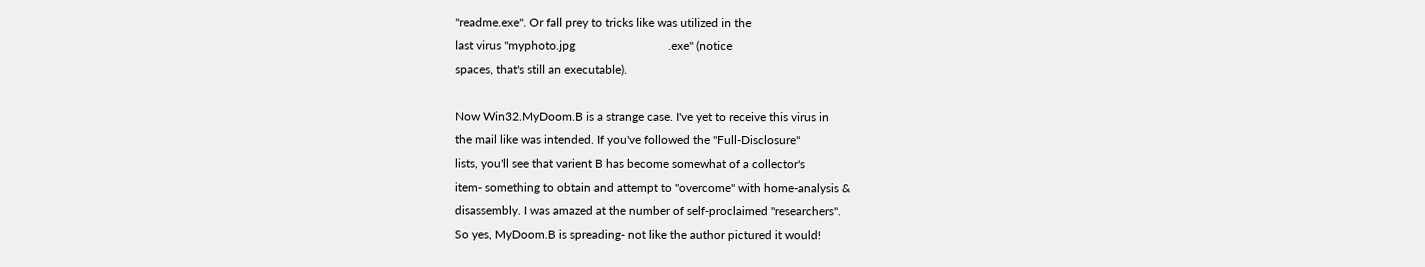"readme.exe". Or fall prey to tricks like was utilized in the
last virus "myphoto.jpg                               .exe" (notice
spaces, that's still an executable).

Now Win32.MyDoom.B is a strange case. I've yet to receive this virus in
the mail like was intended. If you've followed the "Full-Disclosure"
lists, you'll see that varient B has become somewhat of a collector's
item- something to obtain and attempt to "overcome" with home-analysis &
disassembly. I was amazed at the number of self-proclaimed "researchers".
So yes, MyDoom.B is spreading- not like the author pictured it would!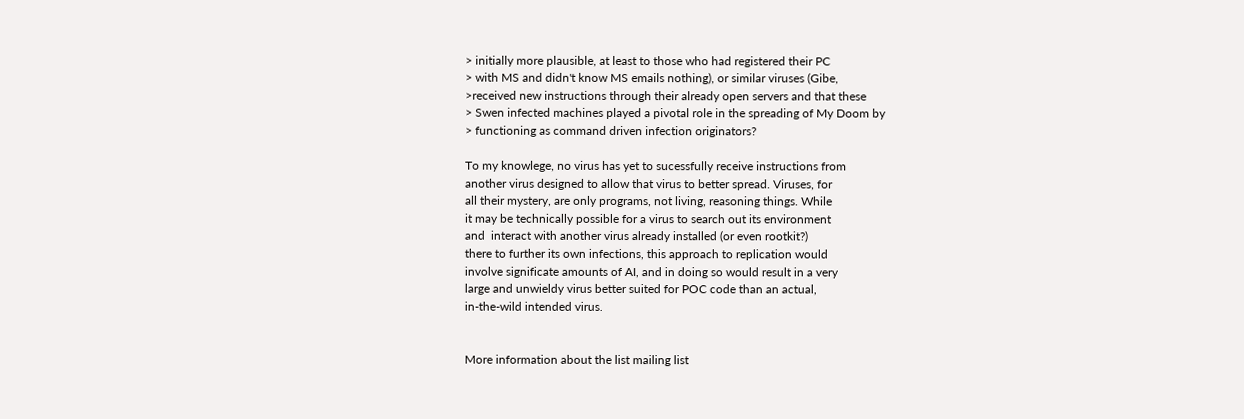> initially more plausible, at least to those who had registered their PC
> with MS and didn't know MS emails nothing), or similar viruses (Gibe,
>received new instructions through their already open servers and that these
> Swen infected machines played a pivotal role in the spreading of My Doom by
> functioning as command driven infection originators?

To my knowlege, no virus has yet to sucessfully receive instructions from
another virus designed to allow that virus to better spread. Viruses, for
all their mystery, are only programs, not living, reasoning things. While
it may be technically possible for a virus to search out its environment
and  interact with another virus already installed (or even rootkit?)
there to further its own infections, this approach to replication would
involve significate amounts of AI, and in doing so would result in a very
large and unwieldy virus better suited for POC code than an actual,
in-the-wild intended virus.


More information about the list mailing list